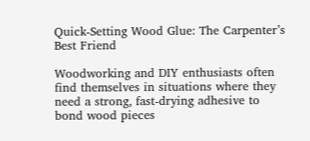Quick-Setting Wood Glue: The Carpenter’s Best Friend

Woodworking and DIY enthusiasts often find themselves in situations where they need a strong, fast-drying adhesive to bond wood pieces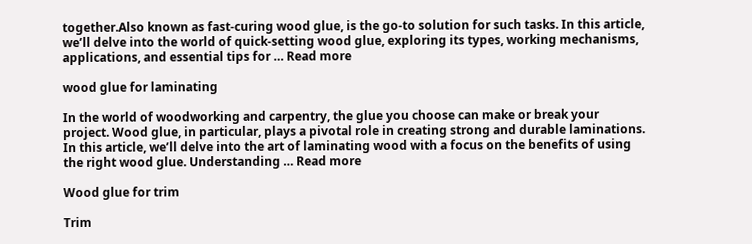together.Also known as fast-curing wood glue, is the go-to solution for such tasks. In this article, we’ll delve into the world of quick-setting wood glue, exploring its types, working mechanisms, applications, and essential tips for … Read more

wood glue for laminating

In the world of woodworking and carpentry, the glue you choose can make or break your project. Wood glue, in particular, plays a pivotal role in creating strong and durable laminations. In this article, we’ll delve into the art of laminating wood with a focus on the benefits of using the right wood glue. Understanding … Read more

Wood glue for trim

Trim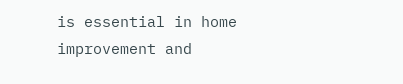is essential in home improvement and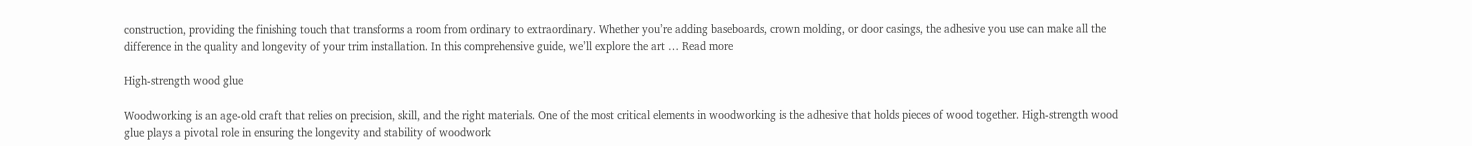construction, providing the finishing touch that transforms a room from ordinary to extraordinary. Whether you’re adding baseboards, crown molding, or door casings, the adhesive you use can make all the difference in the quality and longevity of your trim installation. In this comprehensive guide, we’ll explore the art … Read more

High-strength wood glue

Woodworking is an age-old craft that relies on precision, skill, and the right materials. One of the most critical elements in woodworking is the adhesive that holds pieces of wood together. High-strength wood glue plays a pivotal role in ensuring the longevity and stability of woodwork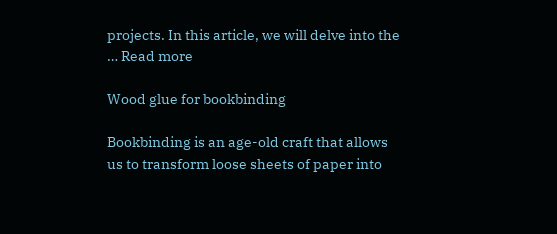projects. In this article, we will delve into the … Read more

Wood glue for bookbinding

Bookbinding is an age-old craft that allows us to transform loose sheets of paper into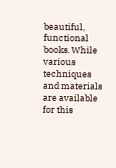beautiful, functional books. While various techniques and materials are available for this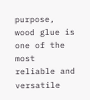purpose, wood glue is one of the most reliable and versatile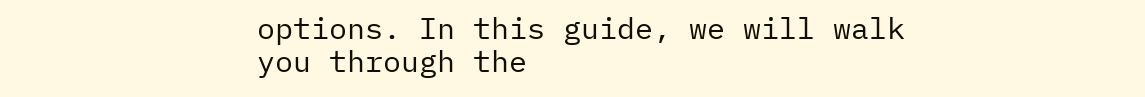options. In this guide, we will walk you through the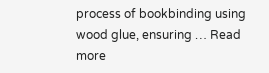process of bookbinding using wood glue, ensuring … Read more